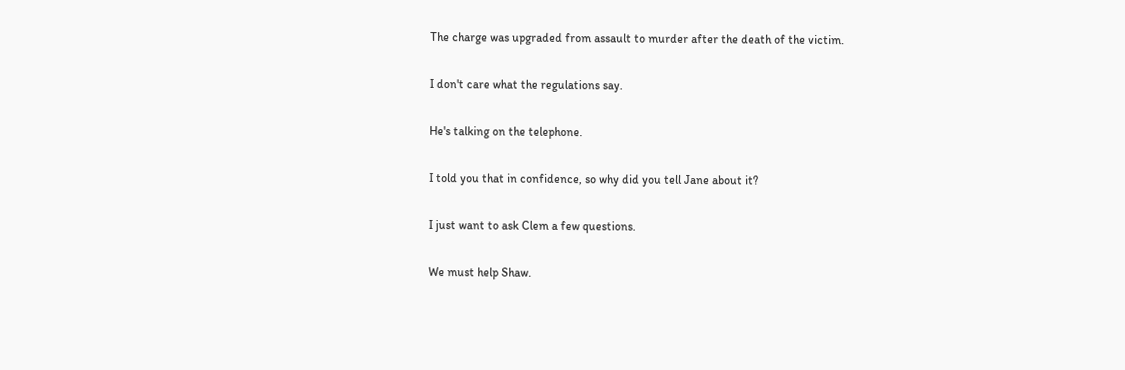The charge was upgraded from assault to murder after the death of the victim.

I don't care what the regulations say.

He's talking on the telephone.

I told you that in confidence, so why did you tell Jane about it?

I just want to ask Clem a few questions.

We must help Shaw.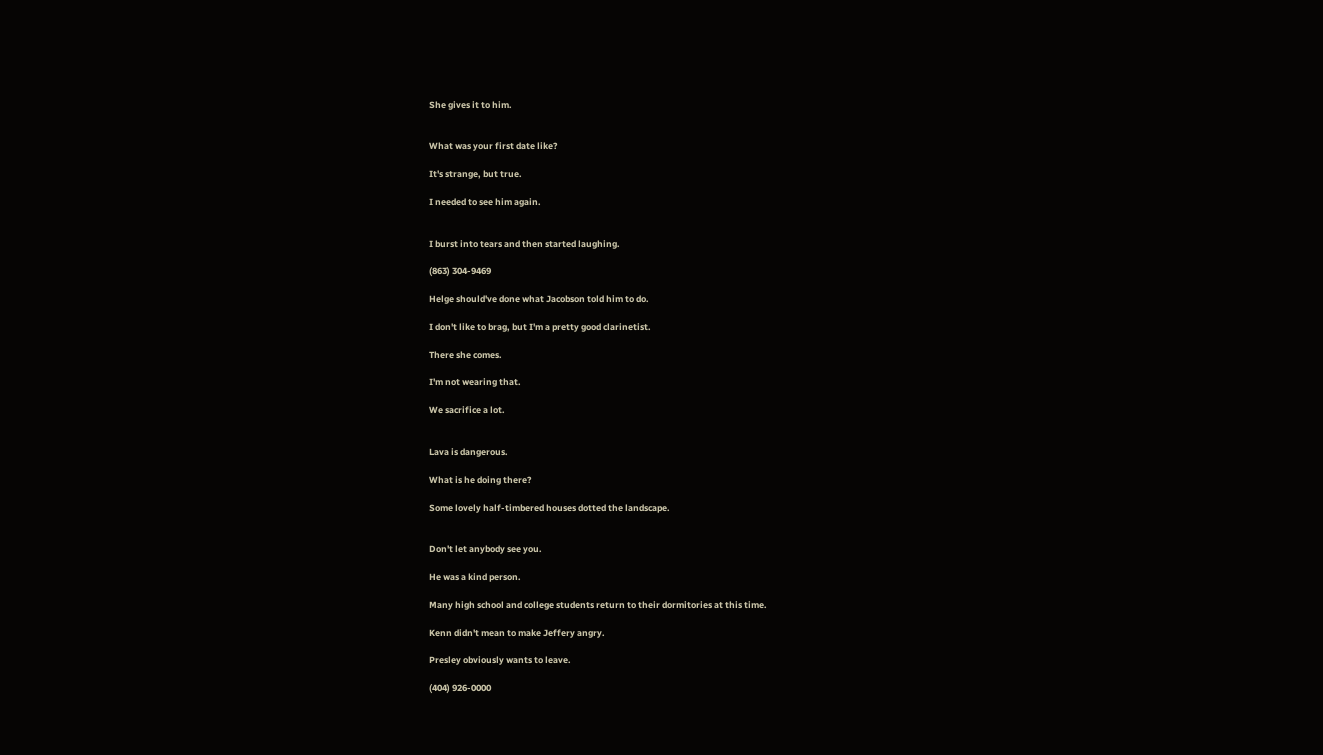She gives it to him.


What was your first date like?

It's strange, but true.

I needed to see him again.


I burst into tears and then started laughing.

(863) 304-9469

Helge should've done what Jacobson told him to do.

I don't like to brag, but I'm a pretty good clarinetist.

There she comes.

I'm not wearing that.

We sacrifice a lot.


Lava is dangerous.

What is he doing there?

Some lovely half-timbered houses dotted the landscape.


Don't let anybody see you.

He was a kind person.

Many high school and college students return to their dormitories at this time.

Kenn didn't mean to make Jeffery angry.

Presley obviously wants to leave.

(404) 926-0000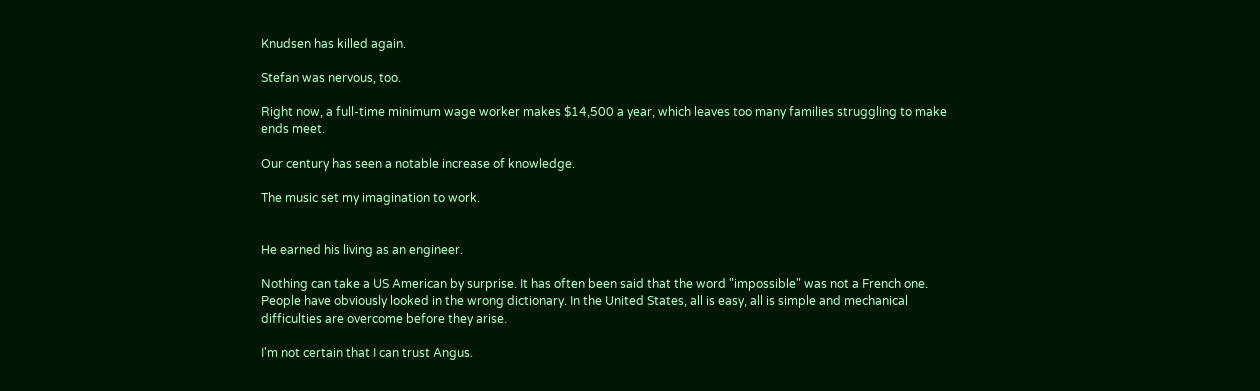Knudsen has killed again.

Stefan was nervous, too.

Right now, a full-time minimum wage worker makes $14,500 a year, which leaves too many families struggling to make ends meet.

Our century has seen a notable increase of knowledge.

The music set my imagination to work.


He earned his living as an engineer.

Nothing can take a US American by surprise. It has often been said that the word "impossible" was not a French one. People have obviously looked in the wrong dictionary. In the United States, all is easy, all is simple and mechanical difficulties are overcome before they arise.

I'm not certain that I can trust Angus.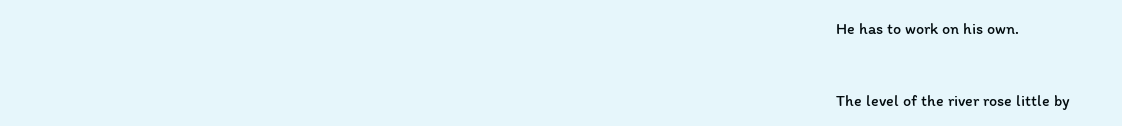He has to work on his own.


The level of the river rose little by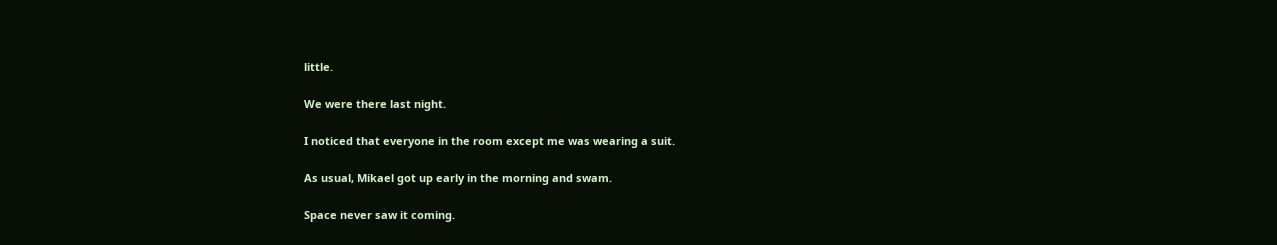little.

We were there last night.

I noticed that everyone in the room except me was wearing a suit.

As usual, Mikael got up early in the morning and swam.

Space never saw it coming.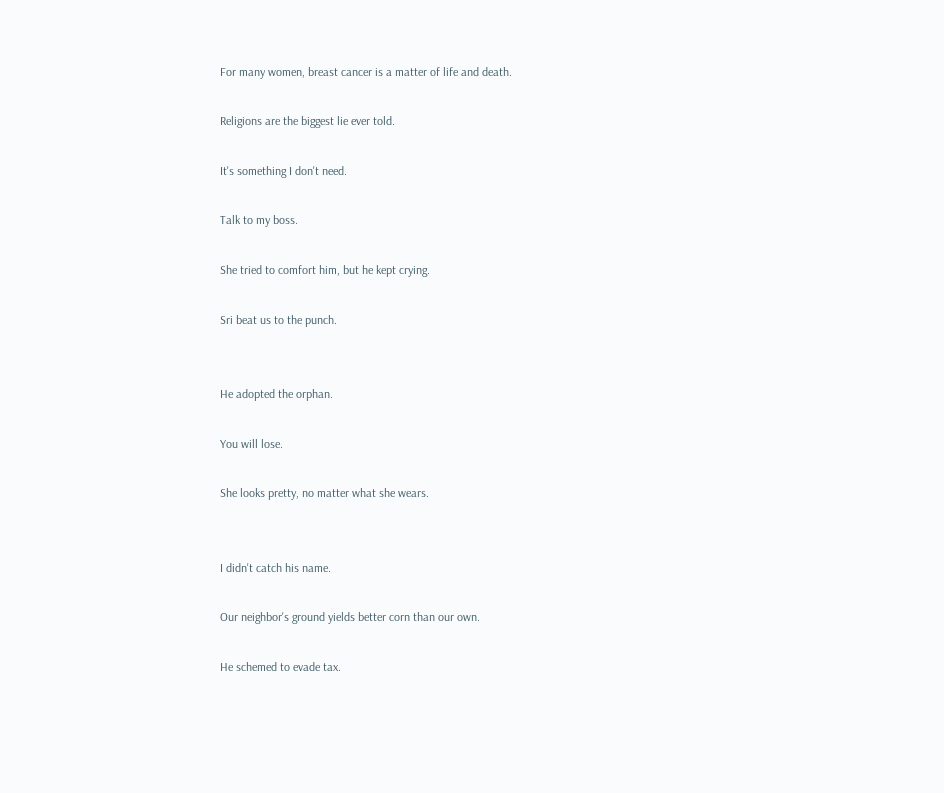For many women, breast cancer is a matter of life and death.

Religions are the biggest lie ever told.

It's something I don't need.

Talk to my boss.

She tried to comfort him, but he kept crying.

Sri beat us to the punch.


He adopted the orphan.

You will lose.

She looks pretty, no matter what she wears.


I didn't catch his name.

Our neighbor's ground yields better corn than our own.

He schemed to evade tax.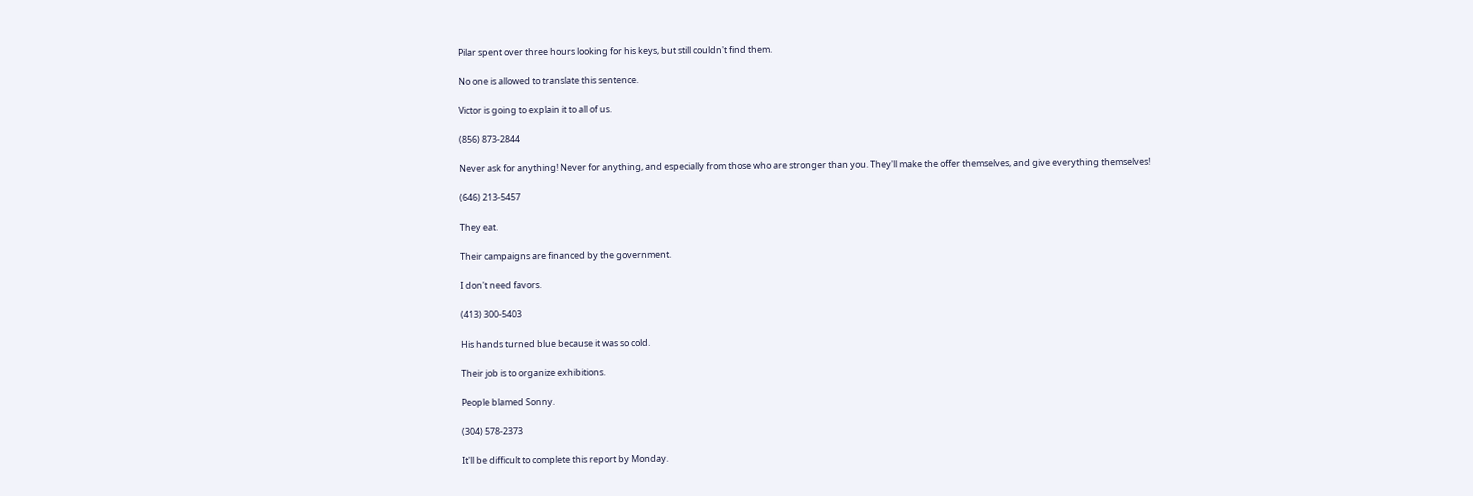Pilar spent over three hours looking for his keys, but still couldn't find them.

No one is allowed to translate this sentence.

Victor is going to explain it to all of us.

(856) 873-2844

Never ask for anything! Never for anything, and especially from those who are stronger than you. They'll make the offer themselves, and give everything themselves!

(646) 213-5457

They eat.

Their campaigns are financed by the government.

I don't need favors.

(413) 300-5403

His hands turned blue because it was so cold.

Their job is to organize exhibitions.

People blamed Sonny.

(304) 578-2373

It'll be difficult to complete this report by Monday.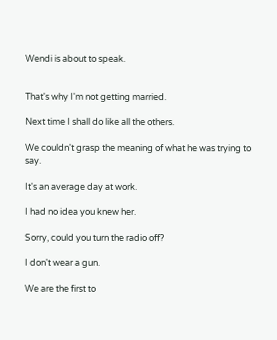Wendi is about to speak.


That's why I'm not getting married.

Next time I shall do like all the others.

We couldn't grasp the meaning of what he was trying to say.

It's an average day at work.

I had no idea you knew her.

Sorry, could you turn the radio off?

I don't wear a gun.

We are the first to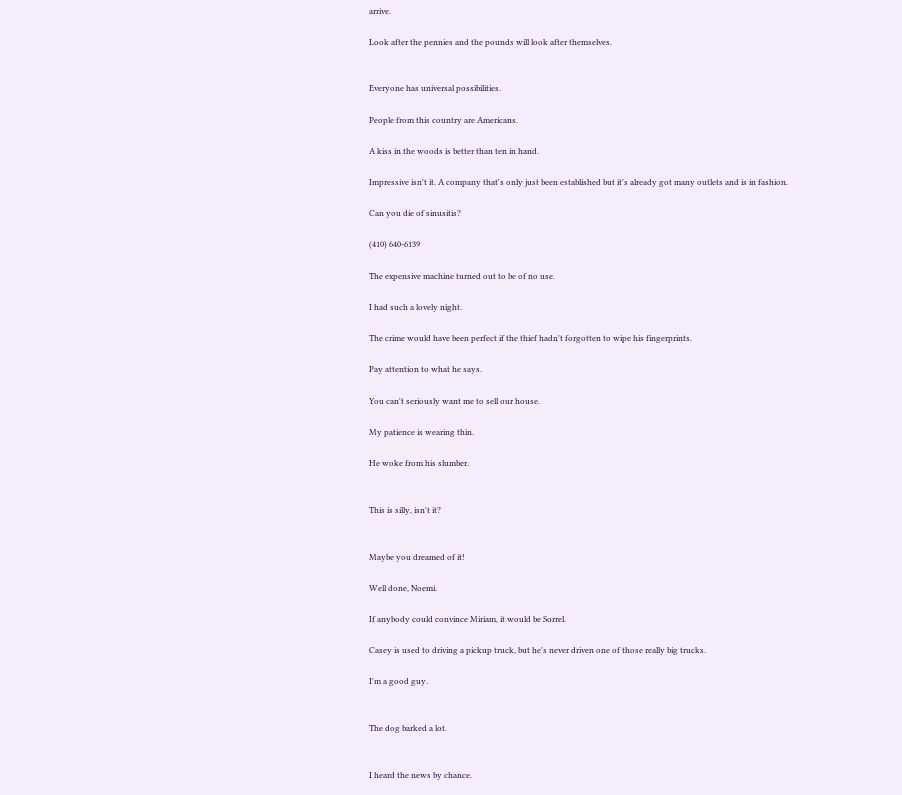arrive.

Look after the pennies and the pounds will look after themselves.


Everyone has universal possibilities.

People from this country are Americans.

A kiss in the woods is better than ten in hand.

Impressive isn't it. A company that's only just been established but it's already got many outlets and is in fashion.

Can you die of sinusitis?

(410) 640-6139

The expensive machine turned out to be of no use.

I had such a lovely night.

The crime would have been perfect if the thief hadn't forgotten to wipe his fingerprints.

Pay attention to what he says.

You can't seriously want me to sell our house.

My patience is wearing thin.

He woke from his slumber.


This is silly, isn't it?


Maybe you dreamed of it!

Well done, Noemi.

If anybody could convince Miriam, it would be Sorrel.

Casey is used to driving a pickup truck, but he's never driven one of those really big trucks.

I'm a good guy.


The dog barked a lot.


I heard the news by chance.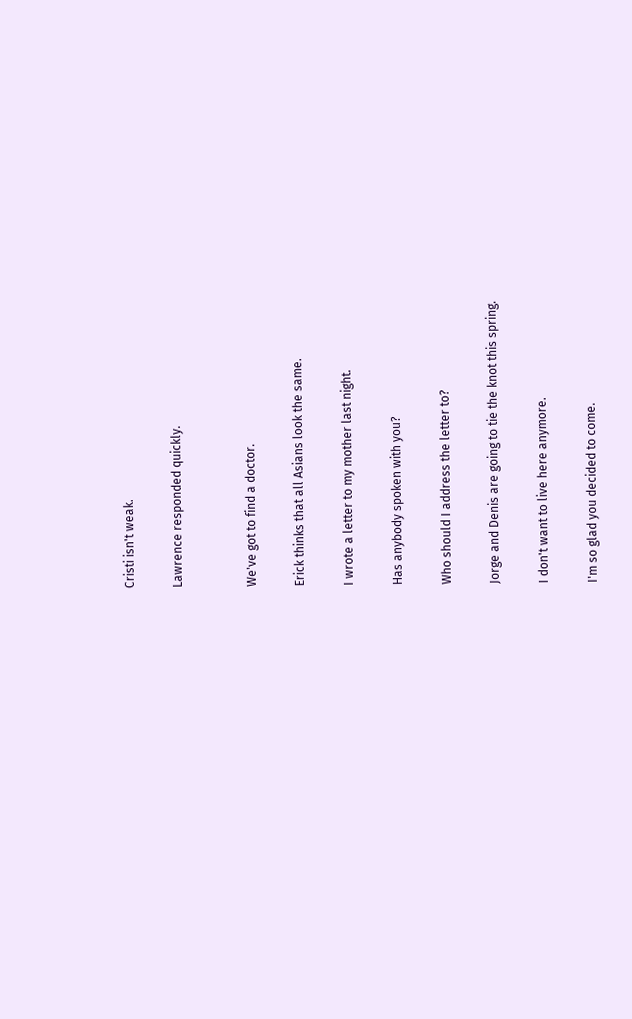Cristi isn't weak.

Lawrence responded quickly.


We've got to find a doctor.

Erick thinks that all Asians look the same.

I wrote a letter to my mother last night.

Has anybody spoken with you?

Who should I address the letter to?

Jorge and Denis are going to tie the knot this spring.

I don't want to live here anymore.

I'm so glad you decided to come.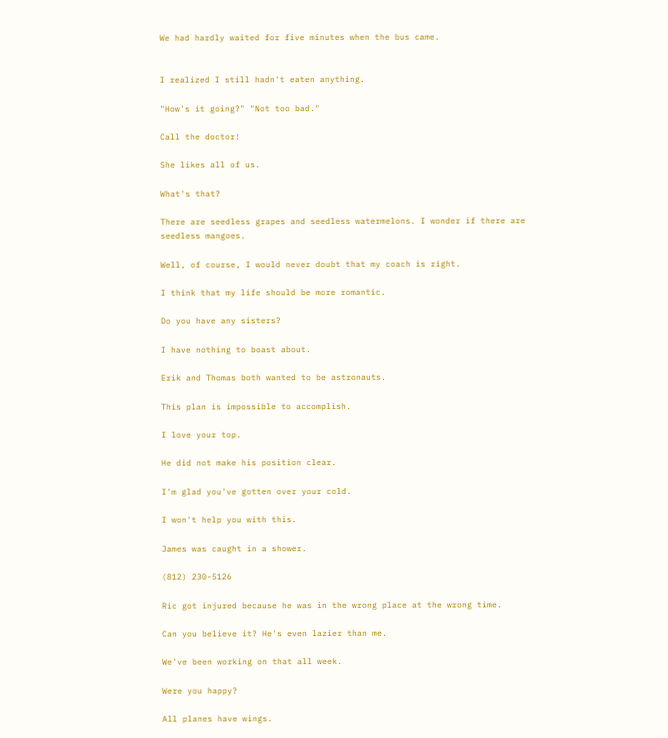We had hardly waited for five minutes when the bus came.


I realized I still hadn't eaten anything.

"How's it going?" "Not too bad."

Call the doctor!

She likes all of us.

What's that?

There are seedless grapes and seedless watermelons. I wonder if there are seedless mangoes.

Well, of course, I would never doubt that my coach is right.

I think that my life should be more romantic.

Do you have any sisters?

I have nothing to boast about.

Erik and Thomas both wanted to be astronauts.

This plan is impossible to accomplish.

I love your top.

He did not make his position clear.

I'm glad you've gotten over your cold.

I won't help you with this.

James was caught in a shower.

(812) 230-5126

Ric got injured because he was in the wrong place at the wrong time.

Can you believe it? He's even lazier than me.

We've been working on that all week.

Were you happy?

All planes have wings.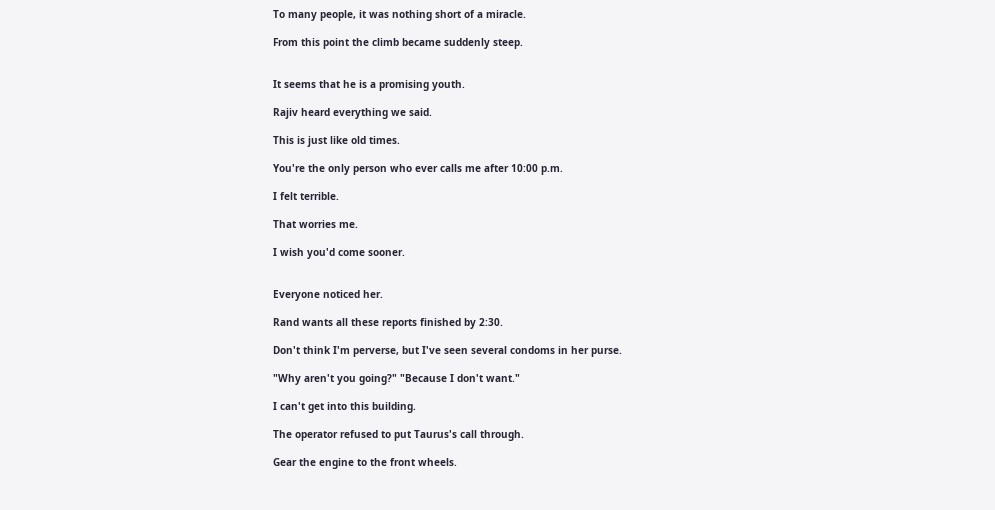To many people, it was nothing short of a miracle.

From this point the climb became suddenly steep.


It seems that he is a promising youth.

Rajiv heard everything we said.

This is just like old times.

You're the only person who ever calls me after 10:00 p.m.

I felt terrible.

That worries me.

I wish you'd come sooner.


Everyone noticed her.

Rand wants all these reports finished by 2:30.

Don't think I'm perverse, but I've seen several condoms in her purse.

"Why aren't you going?" "Because I don't want."

I can't get into this building.

The operator refused to put Taurus's call through.

Gear the engine to the front wheels.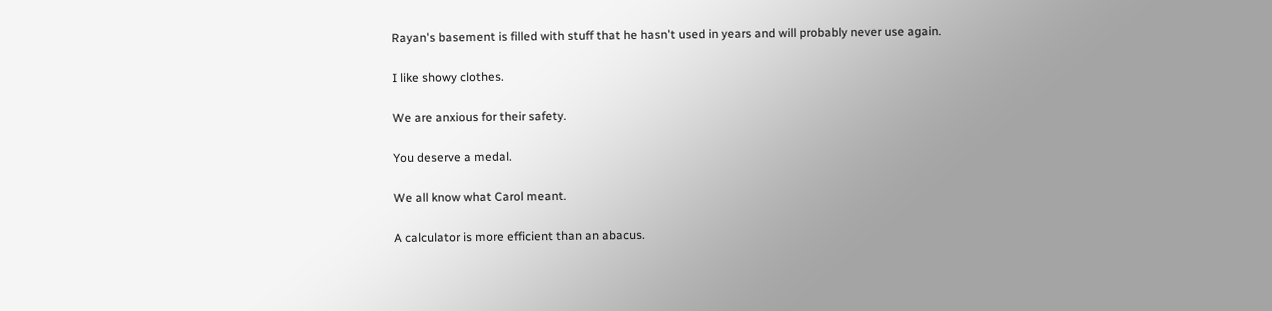Rayan's basement is filled with stuff that he hasn't used in years and will probably never use again.

I like showy clothes.

We are anxious for their safety.

You deserve a medal.

We all know what Carol meant.

A calculator is more efficient than an abacus.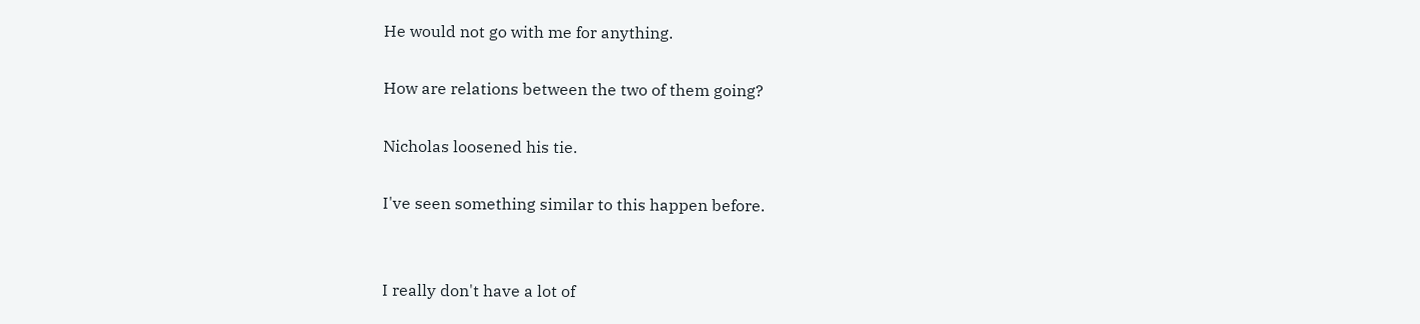He would not go with me for anything.

How are relations between the two of them going?

Nicholas loosened his tie.

I've seen something similar to this happen before.


I really don't have a lot of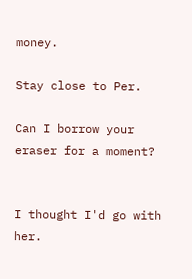money.

Stay close to Per.

Can I borrow your eraser for a moment?


I thought I'd go with her.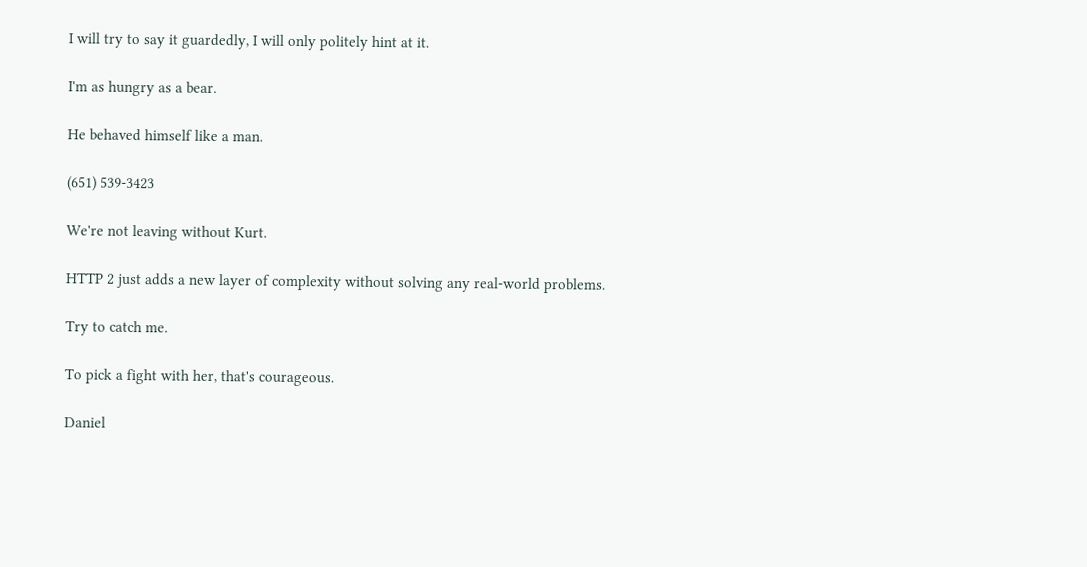I will try to say it guardedly, I will only politely hint at it.

I'm as hungry as a bear.

He behaved himself like a man.

(651) 539-3423

We're not leaving without Kurt.

HTTP 2 just adds a new layer of complexity without solving any real-world problems.

Try to catch me.

To pick a fight with her, that's courageous.

Daniel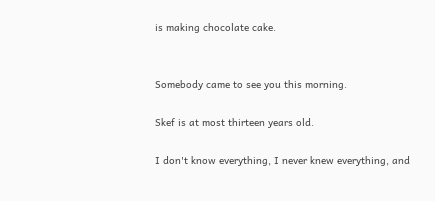is making chocolate cake.


Somebody came to see you this morning.

Skef is at most thirteen years old.

I don't know everything, I never knew everything, and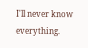I'll never know everything.